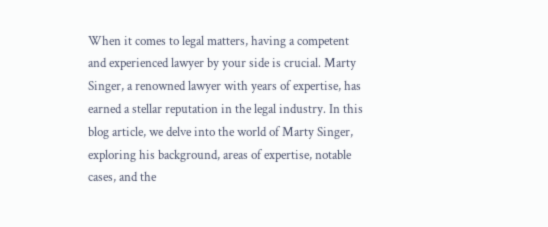When it comes to legal matters, having a competent and experienced lawyer by your side is crucial. Marty Singer, a renowned lawyer with years of expertise, has earned a stellar reputation in the legal industry. In this blog article, we delve into the world of Marty Singer, exploring his background, areas of expertise, notable cases, and the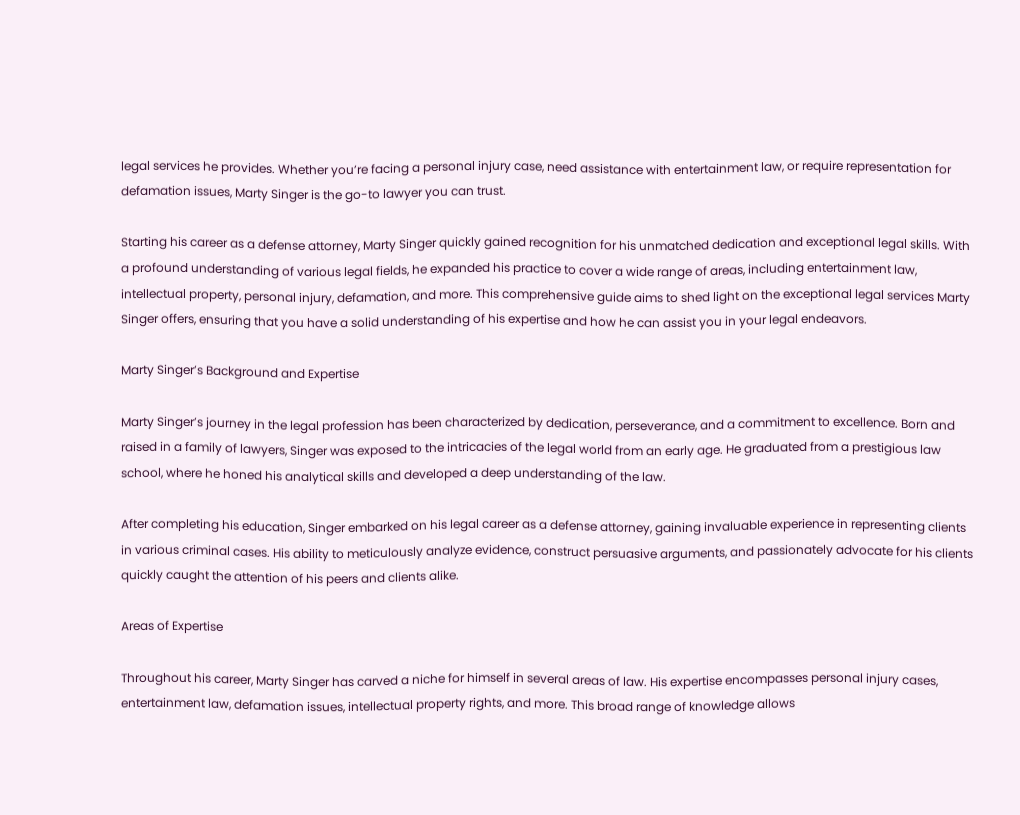legal services he provides. Whether you’re facing a personal injury case, need assistance with entertainment law, or require representation for defamation issues, Marty Singer is the go-to lawyer you can trust.

Starting his career as a defense attorney, Marty Singer quickly gained recognition for his unmatched dedication and exceptional legal skills. With a profound understanding of various legal fields, he expanded his practice to cover a wide range of areas, including entertainment law, intellectual property, personal injury, defamation, and more. This comprehensive guide aims to shed light on the exceptional legal services Marty Singer offers, ensuring that you have a solid understanding of his expertise and how he can assist you in your legal endeavors.

Marty Singer’s Background and Expertise

Marty Singer’s journey in the legal profession has been characterized by dedication, perseverance, and a commitment to excellence. Born and raised in a family of lawyers, Singer was exposed to the intricacies of the legal world from an early age. He graduated from a prestigious law school, where he honed his analytical skills and developed a deep understanding of the law.

After completing his education, Singer embarked on his legal career as a defense attorney, gaining invaluable experience in representing clients in various criminal cases. His ability to meticulously analyze evidence, construct persuasive arguments, and passionately advocate for his clients quickly caught the attention of his peers and clients alike.

Areas of Expertise

Throughout his career, Marty Singer has carved a niche for himself in several areas of law. His expertise encompasses personal injury cases, entertainment law, defamation issues, intellectual property rights, and more. This broad range of knowledge allows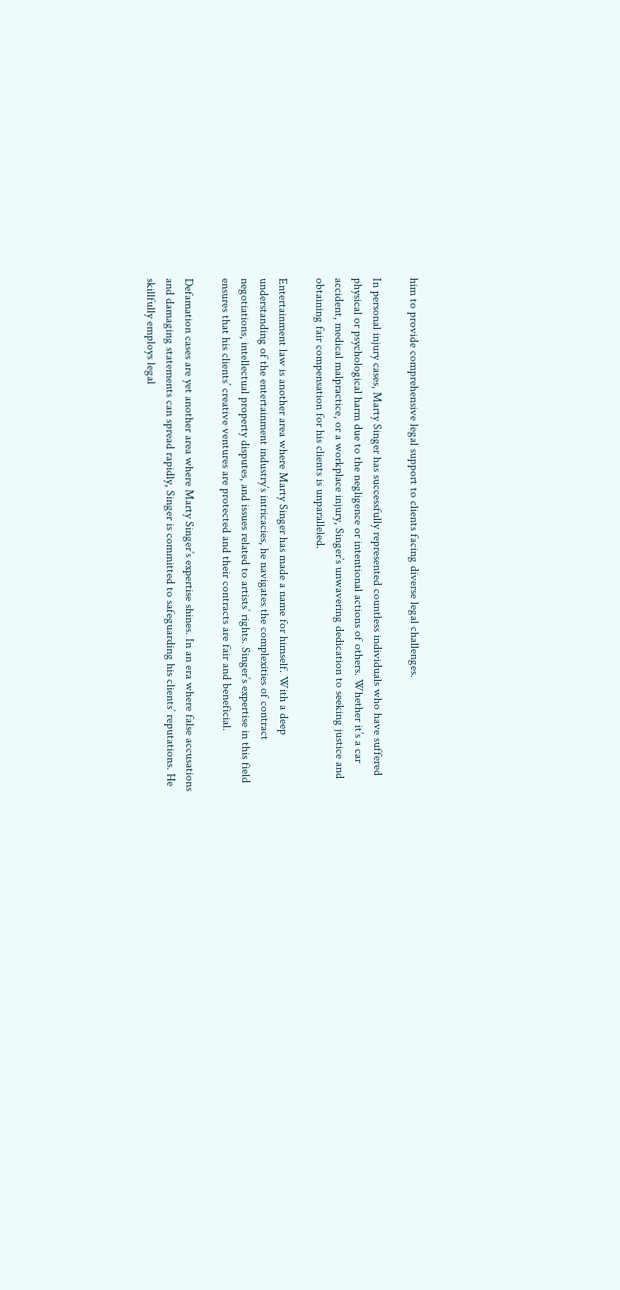him to provide comprehensive legal support to clients facing diverse legal challenges.

In personal injury cases, Marty Singer has successfully represented countless individuals who have suffered physical or psychological harm due to the negligence or intentional actions of others. Whether it’s a car accident, medical malpractice, or a workplace injury, Singer’s unwavering dedication to seeking justice and obtaining fair compensation for his clients is unparalleled.

Entertainment law is another area where Marty Singer has made a name for himself. With a deep understanding of the entertainment industry’s intricacies, he navigates the complexities of contract negotiations, intellectual property disputes, and issues related to artists’ rights. Singer’s expertise in this field ensures that his clients’ creative ventures are protected and their contracts are fair and beneficial.

Defamation cases are yet another area where Marty Singer’s expertise shines. In an era where false accusations and damaging statements can spread rapidly, Singer is committed to safeguarding his clients’ reputations. He skillfully employs legal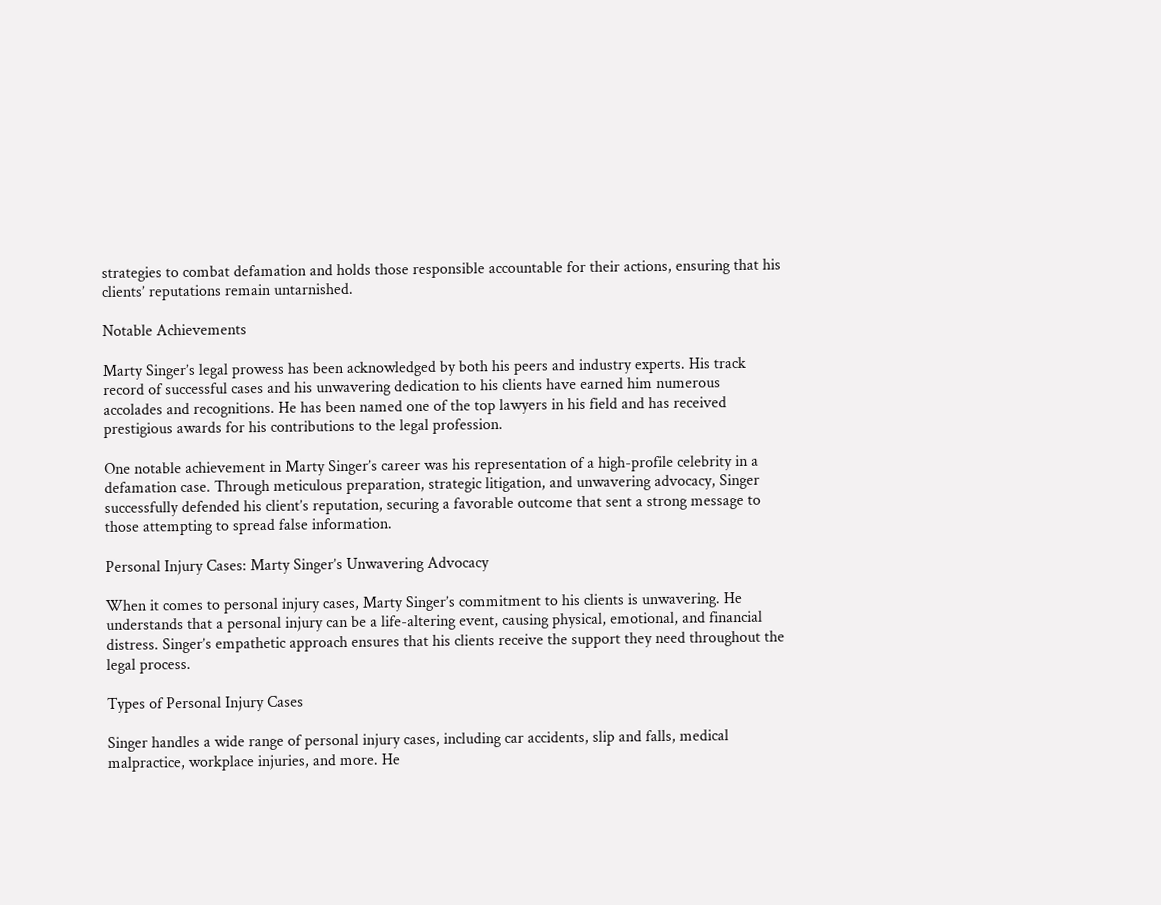strategies to combat defamation and holds those responsible accountable for their actions, ensuring that his clients’ reputations remain untarnished.

Notable Achievements

Marty Singer’s legal prowess has been acknowledged by both his peers and industry experts. His track record of successful cases and his unwavering dedication to his clients have earned him numerous accolades and recognitions. He has been named one of the top lawyers in his field and has received prestigious awards for his contributions to the legal profession.

One notable achievement in Marty Singer’s career was his representation of a high-profile celebrity in a defamation case. Through meticulous preparation, strategic litigation, and unwavering advocacy, Singer successfully defended his client’s reputation, securing a favorable outcome that sent a strong message to those attempting to spread false information.

Personal Injury Cases: Marty Singer’s Unwavering Advocacy

When it comes to personal injury cases, Marty Singer’s commitment to his clients is unwavering. He understands that a personal injury can be a life-altering event, causing physical, emotional, and financial distress. Singer’s empathetic approach ensures that his clients receive the support they need throughout the legal process.

Types of Personal Injury Cases

Singer handles a wide range of personal injury cases, including car accidents, slip and falls, medical malpractice, workplace injuries, and more. He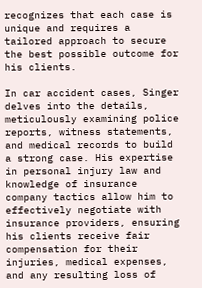recognizes that each case is unique and requires a tailored approach to secure the best possible outcome for his clients.

In car accident cases, Singer delves into the details, meticulously examining police reports, witness statements, and medical records to build a strong case. His expertise in personal injury law and knowledge of insurance company tactics allow him to effectively negotiate with insurance providers, ensuring his clients receive fair compensation for their injuries, medical expenses, and any resulting loss of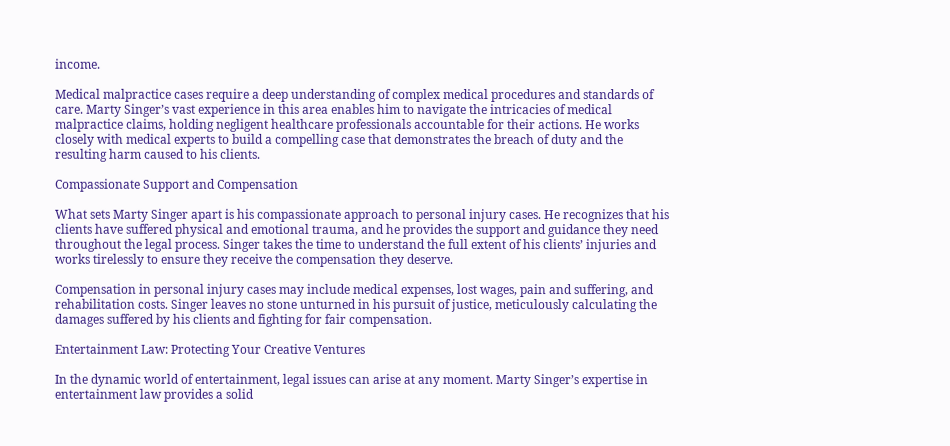income.

Medical malpractice cases require a deep understanding of complex medical procedures and standards of care. Marty Singer’s vast experience in this area enables him to navigate the intricacies of medical malpractice claims, holding negligent healthcare professionals accountable for their actions. He works closely with medical experts to build a compelling case that demonstrates the breach of duty and the resulting harm caused to his clients.

Compassionate Support and Compensation

What sets Marty Singer apart is his compassionate approach to personal injury cases. He recognizes that his clients have suffered physical and emotional trauma, and he provides the support and guidance they need throughout the legal process. Singer takes the time to understand the full extent of his clients’ injuries and works tirelessly to ensure they receive the compensation they deserve.

Compensation in personal injury cases may include medical expenses, lost wages, pain and suffering, and rehabilitation costs. Singer leaves no stone unturned in his pursuit of justice, meticulously calculating the damages suffered by his clients and fighting for fair compensation.

Entertainment Law: Protecting Your Creative Ventures

In the dynamic world of entertainment, legal issues can arise at any moment. Marty Singer’s expertise in entertainment law provides a solid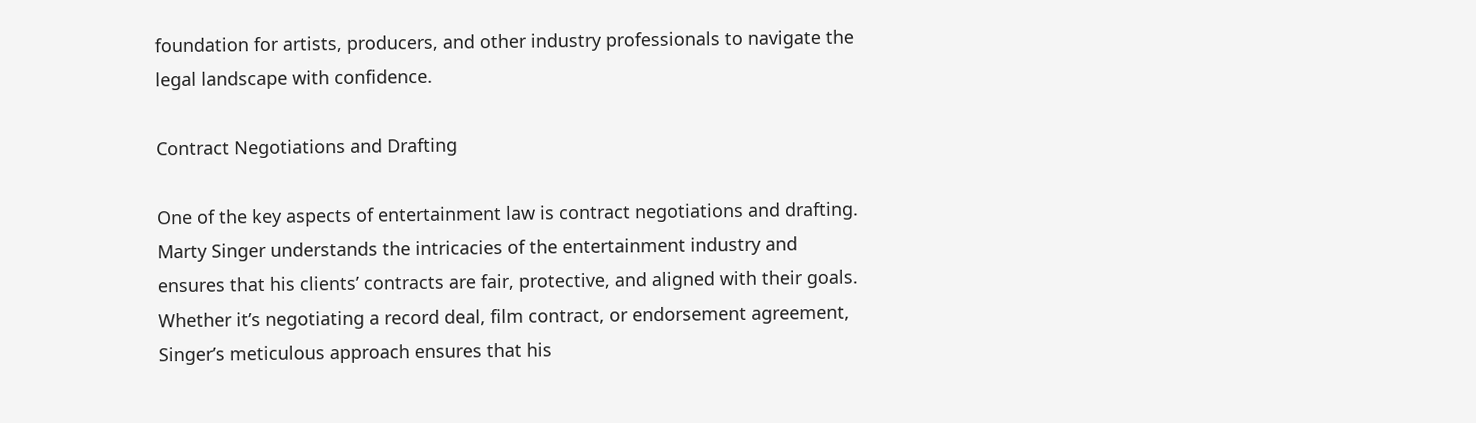foundation for artists, producers, and other industry professionals to navigate the legal landscape with confidence.

Contract Negotiations and Drafting

One of the key aspects of entertainment law is contract negotiations and drafting. Marty Singer understands the intricacies of the entertainment industry and ensures that his clients’ contracts are fair, protective, and aligned with their goals. Whether it’s negotiating a record deal, film contract, or endorsement agreement, Singer’s meticulous approach ensures that his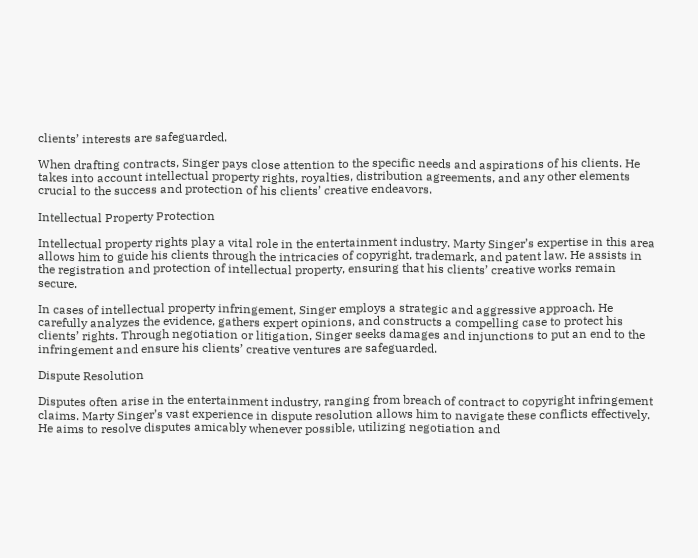clients’ interests are safeguarded.

When drafting contracts, Singer pays close attention to the specific needs and aspirations of his clients. He takes into account intellectual property rights, royalties, distribution agreements, and any other elements crucial to the success and protection of his clients’ creative endeavors.

Intellectual Property Protection

Intellectual property rights play a vital role in the entertainment industry. Marty Singer’s expertise in this area allows him to guide his clients through the intricacies of copyright, trademark, and patent law. He assists in the registration and protection of intellectual property, ensuring that his clients’ creative works remain secure.

In cases of intellectual property infringement, Singer employs a strategic and aggressive approach. He carefully analyzes the evidence, gathers expert opinions, and constructs a compelling case to protect his clients’ rights. Through negotiation or litigation, Singer seeks damages and injunctions to put an end to the infringement and ensure his clients’ creative ventures are safeguarded.

Dispute Resolution

Disputes often arise in the entertainment industry, ranging from breach of contract to copyright infringement claims. Marty Singer’s vast experience in dispute resolution allows him to navigate these conflicts effectively. He aims to resolve disputes amicably whenever possible, utilizing negotiation and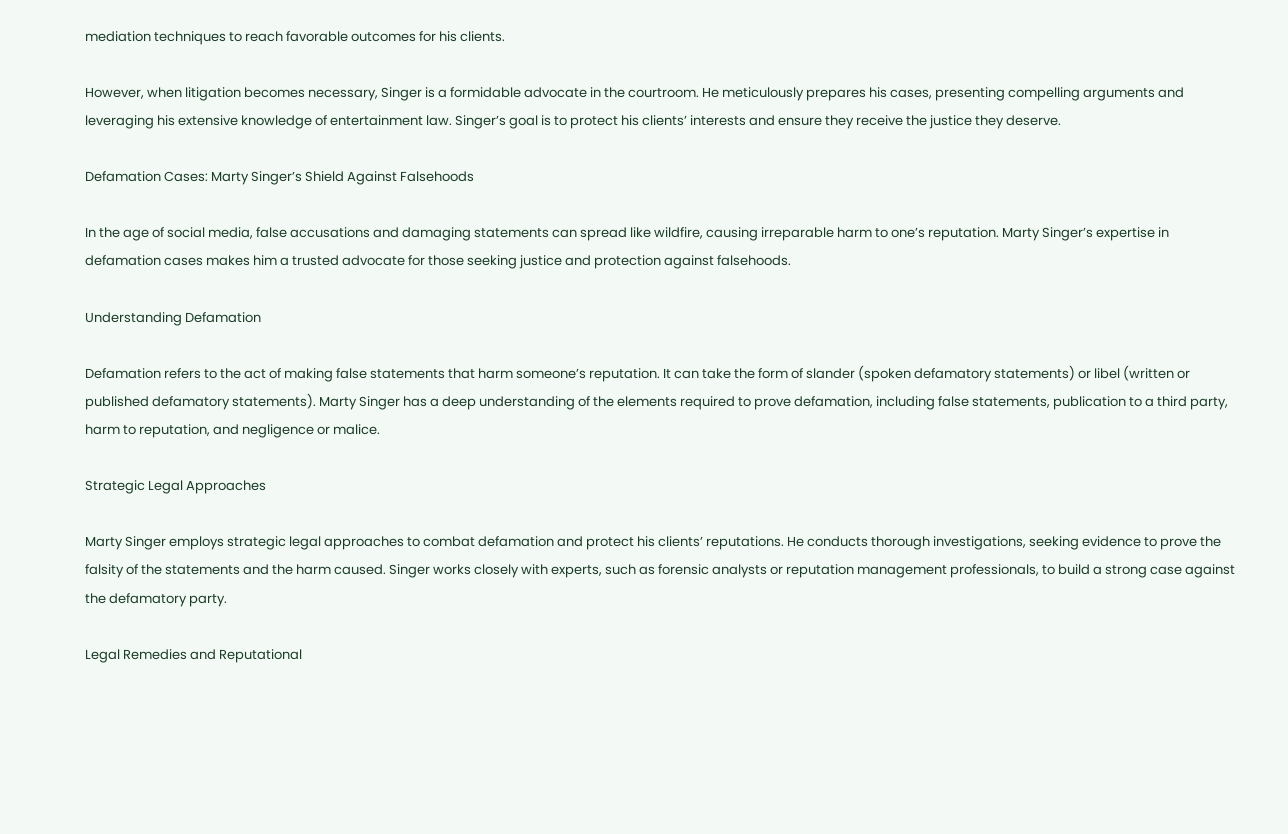mediation techniques to reach favorable outcomes for his clients.

However, when litigation becomes necessary, Singer is a formidable advocate in the courtroom. He meticulously prepares his cases, presenting compelling arguments and leveraging his extensive knowledge of entertainment law. Singer’s goal is to protect his clients’ interests and ensure they receive the justice they deserve.

Defamation Cases: Marty Singer’s Shield Against Falsehoods

In the age of social media, false accusations and damaging statements can spread like wildfire, causing irreparable harm to one’s reputation. Marty Singer’s expertise in defamation cases makes him a trusted advocate for those seeking justice and protection against falsehoods.

Understanding Defamation

Defamation refers to the act of making false statements that harm someone’s reputation. It can take the form of slander (spoken defamatory statements) or libel (written or published defamatory statements). Marty Singer has a deep understanding of the elements required to prove defamation, including false statements, publication to a third party, harm to reputation, and negligence or malice.

Strategic Legal Approaches

Marty Singer employs strategic legal approaches to combat defamation and protect his clients’ reputations. He conducts thorough investigations, seeking evidence to prove the falsity of the statements and the harm caused. Singer works closely with experts, such as forensic analysts or reputation management professionals, to build a strong case against the defamatory party.

Legal Remedies and Reputational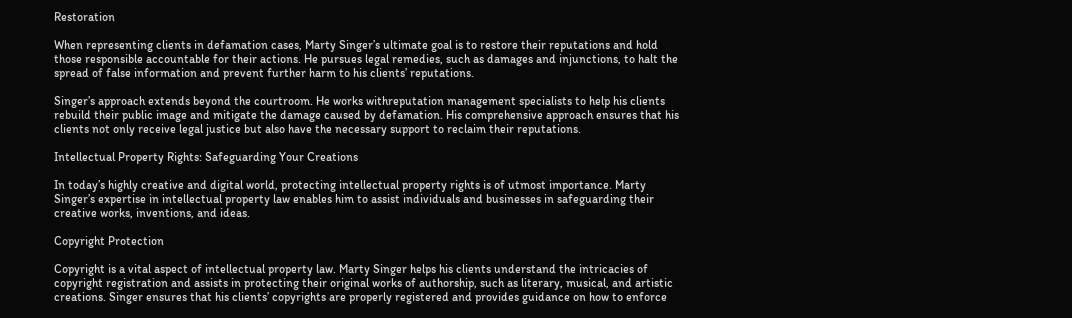Restoration

When representing clients in defamation cases, Marty Singer’s ultimate goal is to restore their reputations and hold those responsible accountable for their actions. He pursues legal remedies, such as damages and injunctions, to halt the spread of false information and prevent further harm to his clients’ reputations.

Singer’s approach extends beyond the courtroom. He works withreputation management specialists to help his clients rebuild their public image and mitigate the damage caused by defamation. His comprehensive approach ensures that his clients not only receive legal justice but also have the necessary support to reclaim their reputations.

Intellectual Property Rights: Safeguarding Your Creations

In today’s highly creative and digital world, protecting intellectual property rights is of utmost importance. Marty Singer’s expertise in intellectual property law enables him to assist individuals and businesses in safeguarding their creative works, inventions, and ideas.

Copyright Protection

Copyright is a vital aspect of intellectual property law. Marty Singer helps his clients understand the intricacies of copyright registration and assists in protecting their original works of authorship, such as literary, musical, and artistic creations. Singer ensures that his clients’ copyrights are properly registered and provides guidance on how to enforce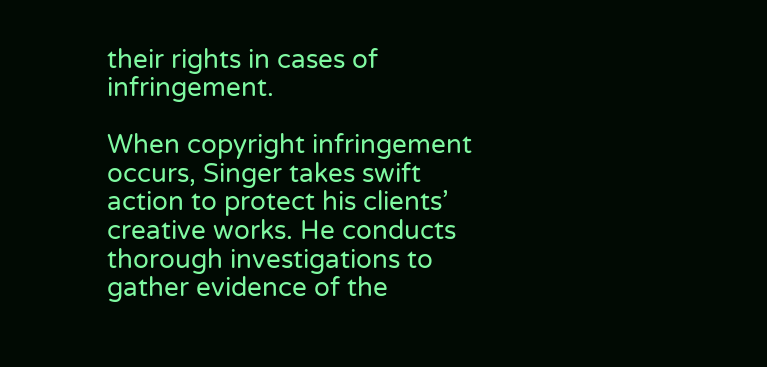their rights in cases of infringement.

When copyright infringement occurs, Singer takes swift action to protect his clients’ creative works. He conducts thorough investigations to gather evidence of the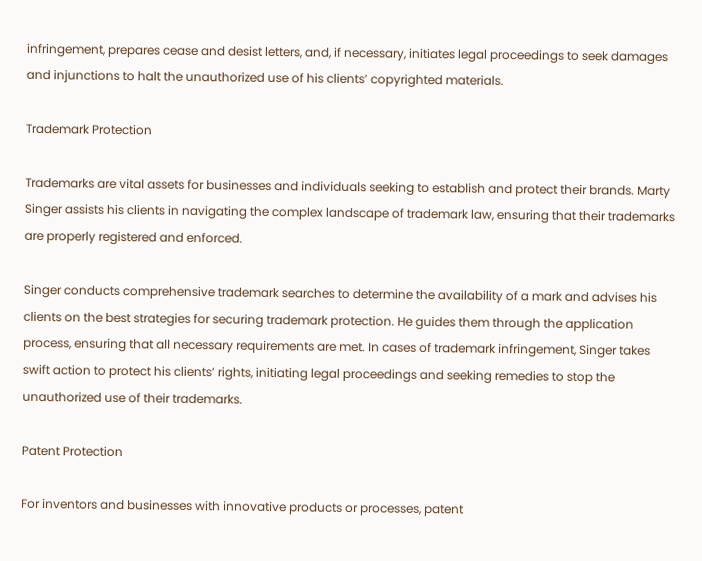infringement, prepares cease and desist letters, and, if necessary, initiates legal proceedings to seek damages and injunctions to halt the unauthorized use of his clients’ copyrighted materials.

Trademark Protection

Trademarks are vital assets for businesses and individuals seeking to establish and protect their brands. Marty Singer assists his clients in navigating the complex landscape of trademark law, ensuring that their trademarks are properly registered and enforced.

Singer conducts comprehensive trademark searches to determine the availability of a mark and advises his clients on the best strategies for securing trademark protection. He guides them through the application process, ensuring that all necessary requirements are met. In cases of trademark infringement, Singer takes swift action to protect his clients’ rights, initiating legal proceedings and seeking remedies to stop the unauthorized use of their trademarks.

Patent Protection

For inventors and businesses with innovative products or processes, patent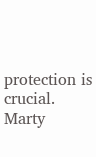protection is crucial. Marty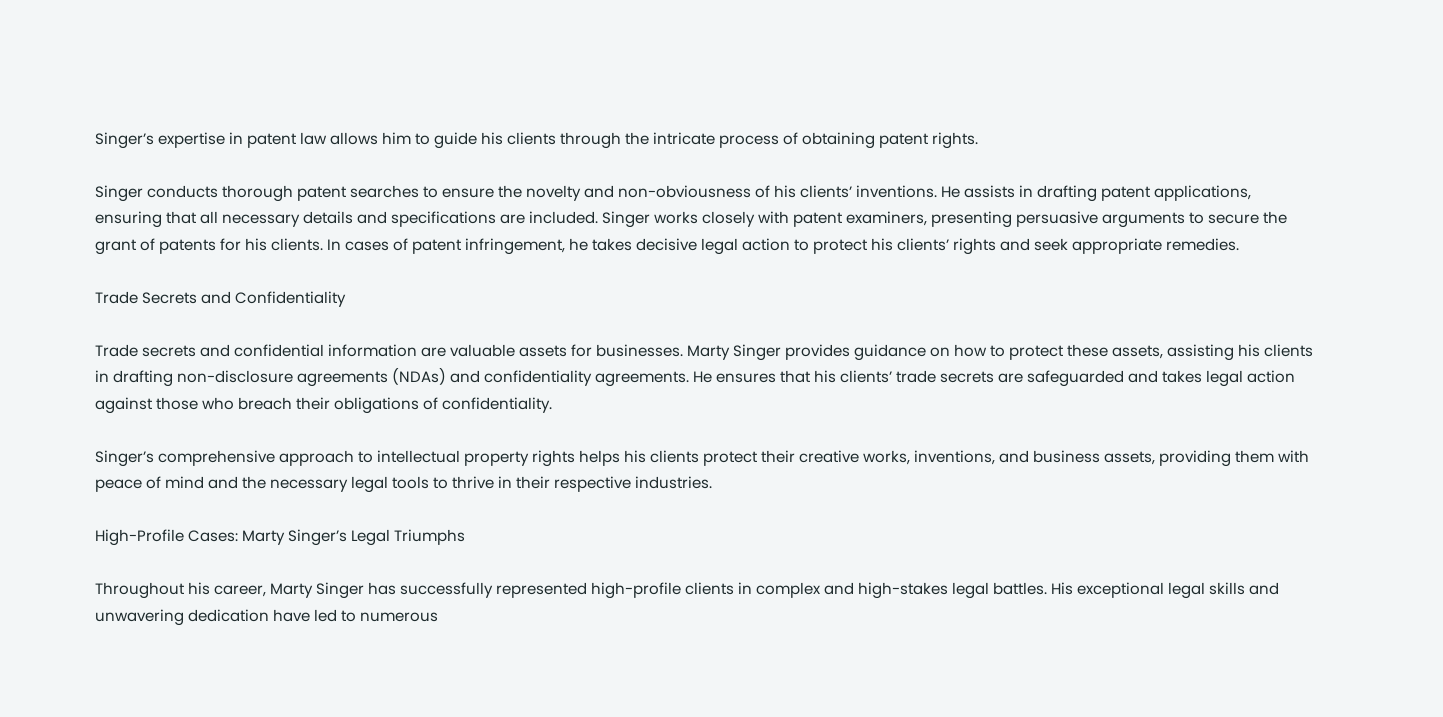Singer’s expertise in patent law allows him to guide his clients through the intricate process of obtaining patent rights.

Singer conducts thorough patent searches to ensure the novelty and non-obviousness of his clients’ inventions. He assists in drafting patent applications, ensuring that all necessary details and specifications are included. Singer works closely with patent examiners, presenting persuasive arguments to secure the grant of patents for his clients. In cases of patent infringement, he takes decisive legal action to protect his clients’ rights and seek appropriate remedies.

Trade Secrets and Confidentiality

Trade secrets and confidential information are valuable assets for businesses. Marty Singer provides guidance on how to protect these assets, assisting his clients in drafting non-disclosure agreements (NDAs) and confidentiality agreements. He ensures that his clients’ trade secrets are safeguarded and takes legal action against those who breach their obligations of confidentiality.

Singer’s comprehensive approach to intellectual property rights helps his clients protect their creative works, inventions, and business assets, providing them with peace of mind and the necessary legal tools to thrive in their respective industries.

High-Profile Cases: Marty Singer’s Legal Triumphs

Throughout his career, Marty Singer has successfully represented high-profile clients in complex and high-stakes legal battles. His exceptional legal skills and unwavering dedication have led to numerous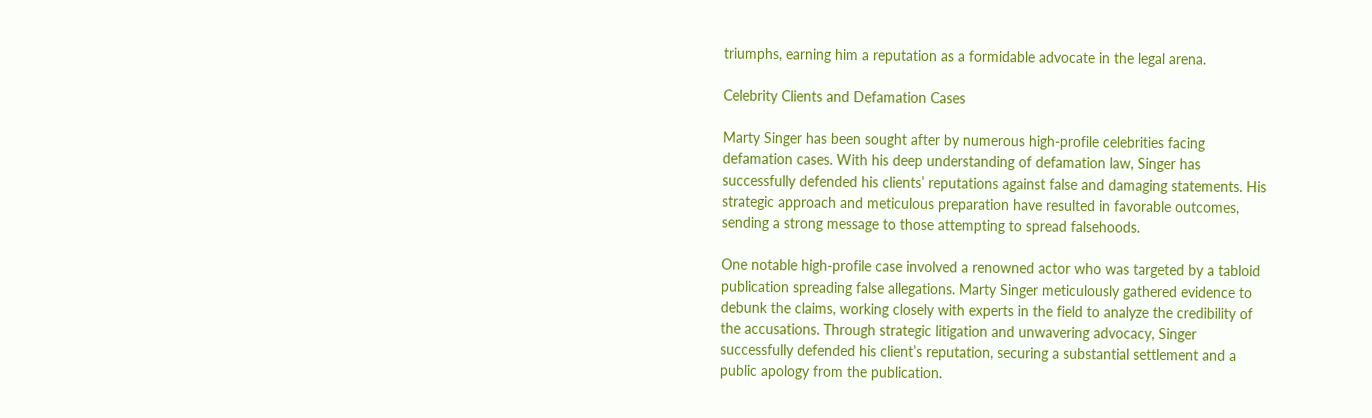triumphs, earning him a reputation as a formidable advocate in the legal arena.

Celebrity Clients and Defamation Cases

Marty Singer has been sought after by numerous high-profile celebrities facing defamation cases. With his deep understanding of defamation law, Singer has successfully defended his clients’ reputations against false and damaging statements. His strategic approach and meticulous preparation have resulted in favorable outcomes, sending a strong message to those attempting to spread falsehoods.

One notable high-profile case involved a renowned actor who was targeted by a tabloid publication spreading false allegations. Marty Singer meticulously gathered evidence to debunk the claims, working closely with experts in the field to analyze the credibility of the accusations. Through strategic litigation and unwavering advocacy, Singer successfully defended his client’s reputation, securing a substantial settlement and a public apology from the publication.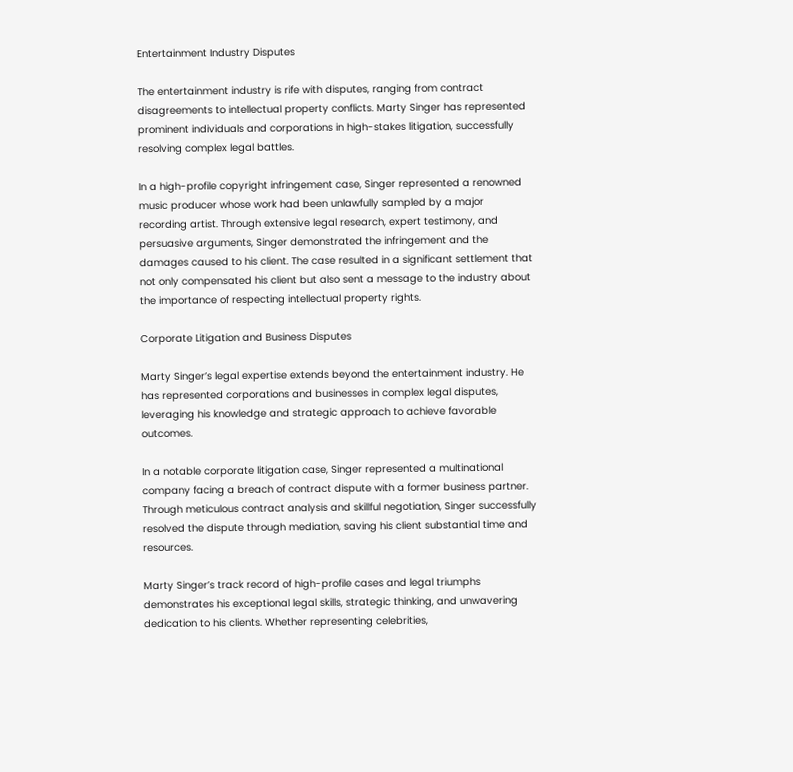Entertainment Industry Disputes

The entertainment industry is rife with disputes, ranging from contract disagreements to intellectual property conflicts. Marty Singer has represented prominent individuals and corporations in high-stakes litigation, successfully resolving complex legal battles.

In a high-profile copyright infringement case, Singer represented a renowned music producer whose work had been unlawfully sampled by a major recording artist. Through extensive legal research, expert testimony, and persuasive arguments, Singer demonstrated the infringement and the damages caused to his client. The case resulted in a significant settlement that not only compensated his client but also sent a message to the industry about the importance of respecting intellectual property rights.

Corporate Litigation and Business Disputes

Marty Singer’s legal expertise extends beyond the entertainment industry. He has represented corporations and businesses in complex legal disputes, leveraging his knowledge and strategic approach to achieve favorable outcomes.

In a notable corporate litigation case, Singer represented a multinational company facing a breach of contract dispute with a former business partner. Through meticulous contract analysis and skillful negotiation, Singer successfully resolved the dispute through mediation, saving his client substantial time and resources.

Marty Singer’s track record of high-profile cases and legal triumphs demonstrates his exceptional legal skills, strategic thinking, and unwavering dedication to his clients. Whether representing celebrities,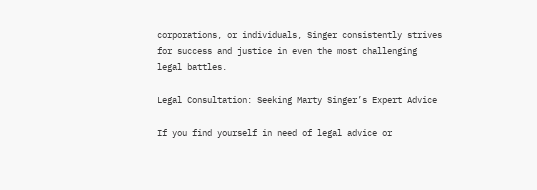corporations, or individuals, Singer consistently strives for success and justice in even the most challenging legal battles.

Legal Consultation: Seeking Marty Singer’s Expert Advice

If you find yourself in need of legal advice or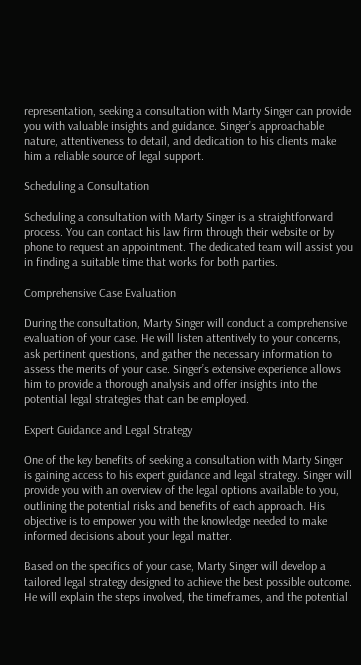representation, seeking a consultation with Marty Singer can provide you with valuable insights and guidance. Singer’s approachable nature, attentiveness to detail, and dedication to his clients make him a reliable source of legal support.

Scheduling a Consultation

Scheduling a consultation with Marty Singer is a straightforward process. You can contact his law firm through their website or by phone to request an appointment. The dedicated team will assist you in finding a suitable time that works for both parties.

Comprehensive Case Evaluation

During the consultation, Marty Singer will conduct a comprehensive evaluation of your case. He will listen attentively to your concerns, ask pertinent questions, and gather the necessary information to assess the merits of your case. Singer’s extensive experience allows him to provide a thorough analysis and offer insights into the potential legal strategies that can be employed.

Expert Guidance and Legal Strategy

One of the key benefits of seeking a consultation with Marty Singer is gaining access to his expert guidance and legal strategy. Singer will provide you with an overview of the legal options available to you, outlining the potential risks and benefits of each approach. His objective is to empower you with the knowledge needed to make informed decisions about your legal matter.

Based on the specifics of your case, Marty Singer will develop a tailored legal strategy designed to achieve the best possible outcome. He will explain the steps involved, the timeframes, and the potential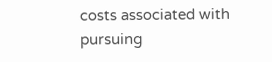costs associated with pursuing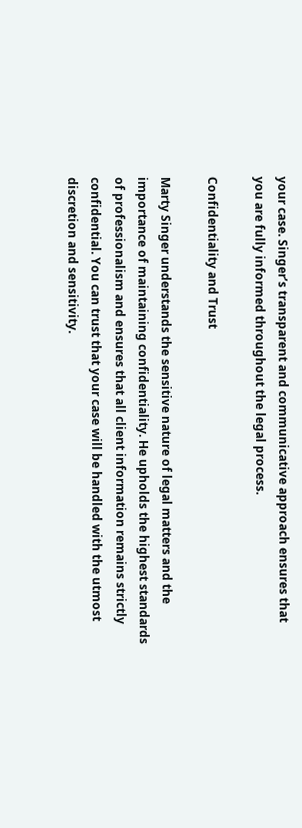your case. Singer’s transparent and communicative approach ensures that you are fully informed throughout the legal process.

Confidentiality and Trust

Marty Singer understands the sensitive nature of legal matters and the importance of maintaining confidentiality. He upholds the highest standards of professionalism and ensures that all client information remains strictly confidential. You can trust that your case will be handled with the utmost discretion and sensitivity.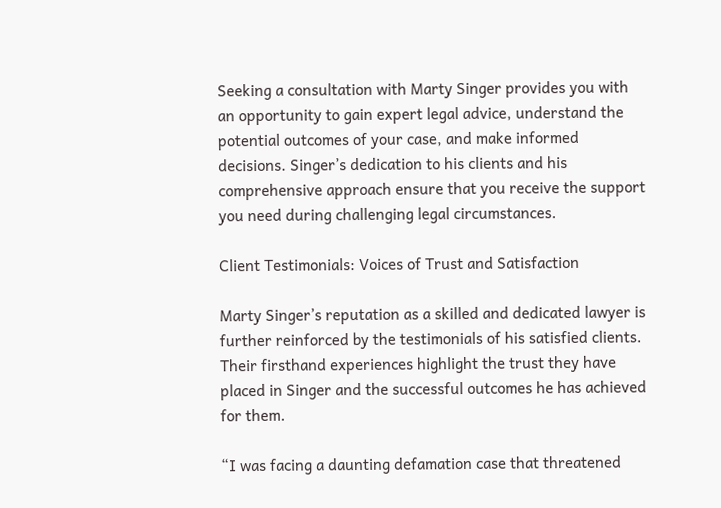Seeking a consultation with Marty Singer provides you with an opportunity to gain expert legal advice, understand the potential outcomes of your case, and make informed decisions. Singer’s dedication to his clients and his comprehensive approach ensure that you receive the support you need during challenging legal circumstances.

Client Testimonials: Voices of Trust and Satisfaction

Marty Singer’s reputation as a skilled and dedicated lawyer is further reinforced by the testimonials of his satisfied clients. Their firsthand experiences highlight the trust they have placed in Singer and the successful outcomes he has achieved for them.

“I was facing a daunting defamation case that threatened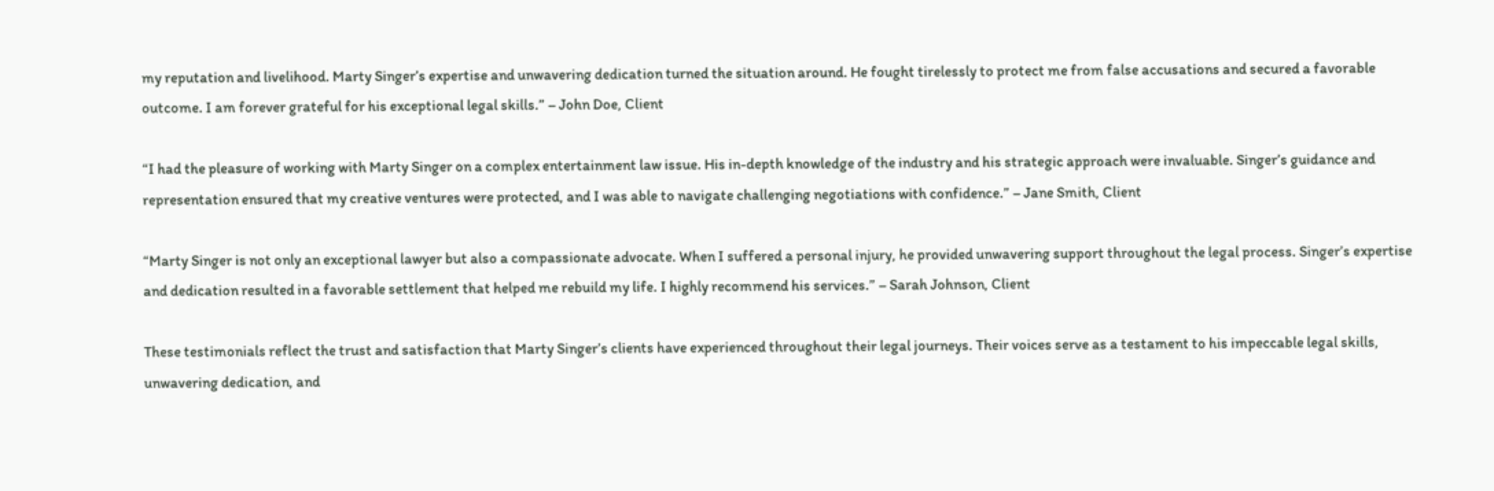my reputation and livelihood. Marty Singer’s expertise and unwavering dedication turned the situation around. He fought tirelessly to protect me from false accusations and secured a favorable outcome. I am forever grateful for his exceptional legal skills.” – John Doe, Client

“I had the pleasure of working with Marty Singer on a complex entertainment law issue. His in-depth knowledge of the industry and his strategic approach were invaluable. Singer’s guidance and representation ensured that my creative ventures were protected, and I was able to navigate challenging negotiations with confidence.” – Jane Smith, Client

“Marty Singer is not only an exceptional lawyer but also a compassionate advocate. When I suffered a personal injury, he provided unwavering support throughout the legal process. Singer’s expertise and dedication resulted in a favorable settlement that helped me rebuild my life. I highly recommend his services.” – Sarah Johnson, Client

These testimonials reflect the trust and satisfaction that Marty Singer’s clients have experienced throughout their legal journeys. Their voices serve as a testament to his impeccable legal skills, unwavering dedication, and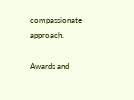compassionate approach.

Awards and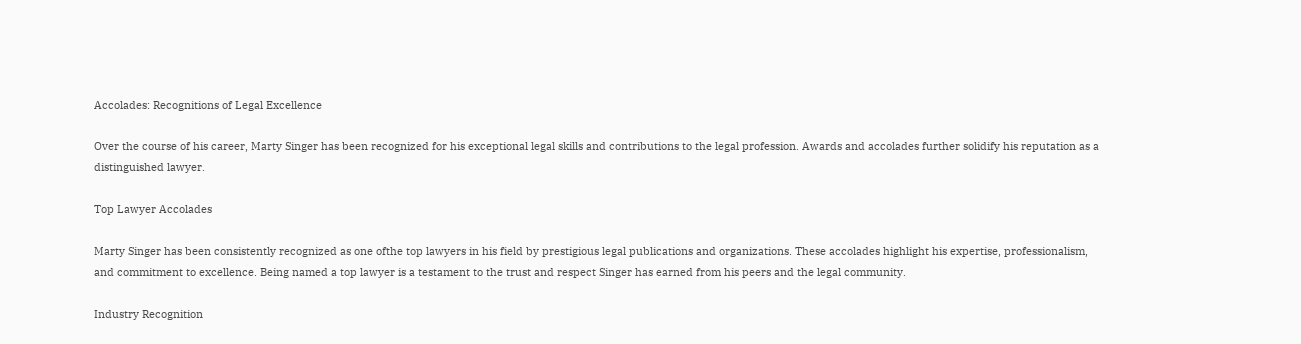Accolades: Recognitions of Legal Excellence

Over the course of his career, Marty Singer has been recognized for his exceptional legal skills and contributions to the legal profession. Awards and accolades further solidify his reputation as a distinguished lawyer.

Top Lawyer Accolades

Marty Singer has been consistently recognized as one ofthe top lawyers in his field by prestigious legal publications and organizations. These accolades highlight his expertise, professionalism, and commitment to excellence. Being named a top lawyer is a testament to the trust and respect Singer has earned from his peers and the legal community.

Industry Recognition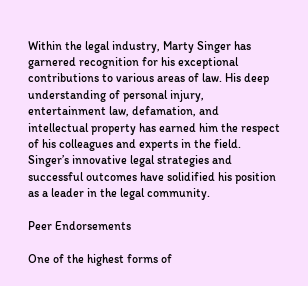Within the legal industry, Marty Singer has garnered recognition for his exceptional contributions to various areas of law. His deep understanding of personal injury, entertainment law, defamation, and intellectual property has earned him the respect of his colleagues and experts in the field. Singer’s innovative legal strategies and successful outcomes have solidified his position as a leader in the legal community.

Peer Endorsements

One of the highest forms of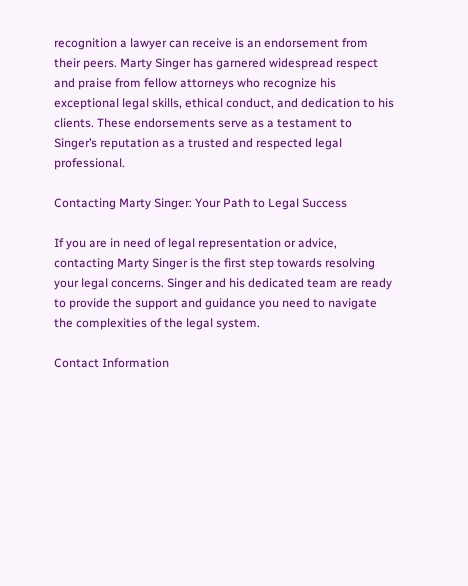recognition a lawyer can receive is an endorsement from their peers. Marty Singer has garnered widespread respect and praise from fellow attorneys who recognize his exceptional legal skills, ethical conduct, and dedication to his clients. These endorsements serve as a testament to Singer’s reputation as a trusted and respected legal professional.

Contacting Marty Singer: Your Path to Legal Success

If you are in need of legal representation or advice, contacting Marty Singer is the first step towards resolving your legal concerns. Singer and his dedicated team are ready to provide the support and guidance you need to navigate the complexities of the legal system.

Contact Information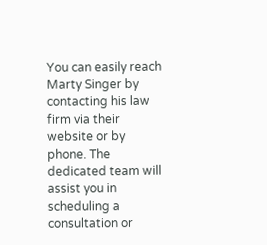You can easily reach Marty Singer by contacting his law firm via their website or by phone. The dedicated team will assist you in scheduling a consultation or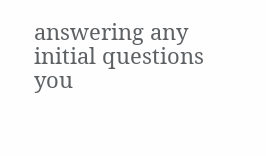answering any initial questions you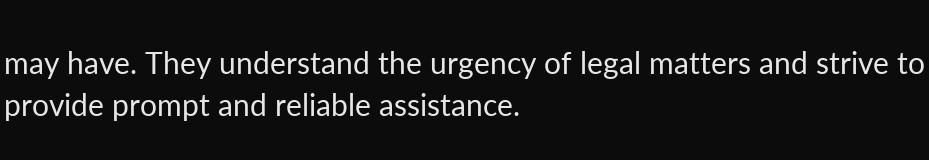may have. They understand the urgency of legal matters and strive to provide prompt and reliable assistance.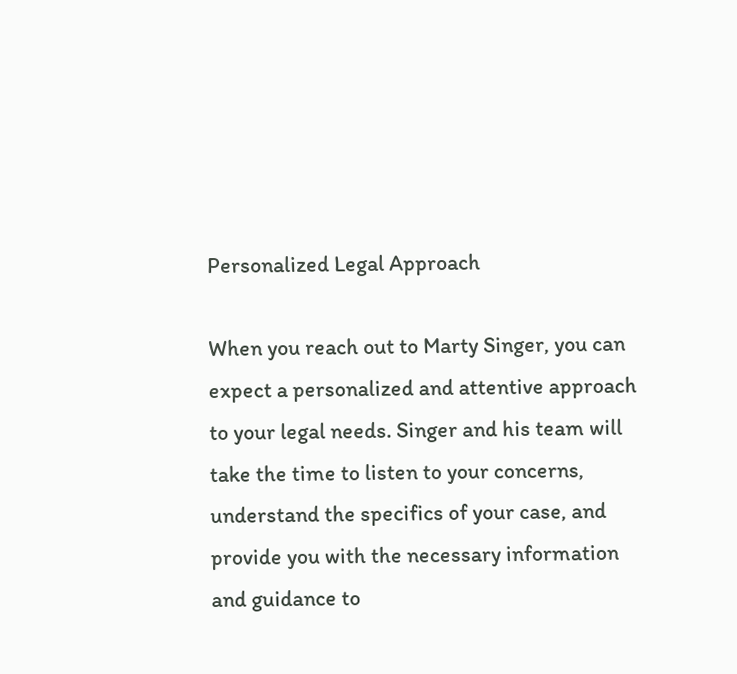Personalized Legal Approach

When you reach out to Marty Singer, you can expect a personalized and attentive approach to your legal needs. Singer and his team will take the time to listen to your concerns, understand the specifics of your case, and provide you with the necessary information and guidance to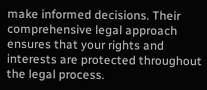make informed decisions. Their comprehensive legal approach ensures that your rights and interests are protected throughout the legal process.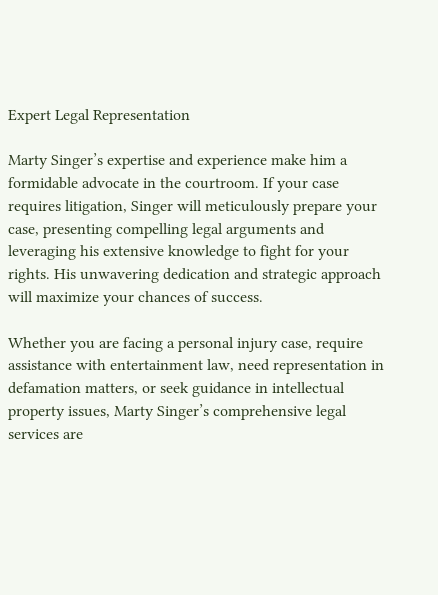Expert Legal Representation

Marty Singer’s expertise and experience make him a formidable advocate in the courtroom. If your case requires litigation, Singer will meticulously prepare your case, presenting compelling legal arguments and leveraging his extensive knowledge to fight for your rights. His unwavering dedication and strategic approach will maximize your chances of success.

Whether you are facing a personal injury case, require assistance with entertainment law, need representation in defamation matters, or seek guidance in intellectual property issues, Marty Singer’s comprehensive legal services are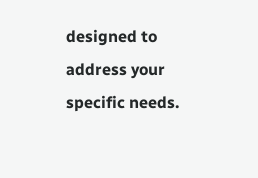designed to address your specific needs.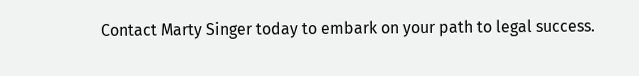Contact Marty Singer today to embark on your path to legal success.